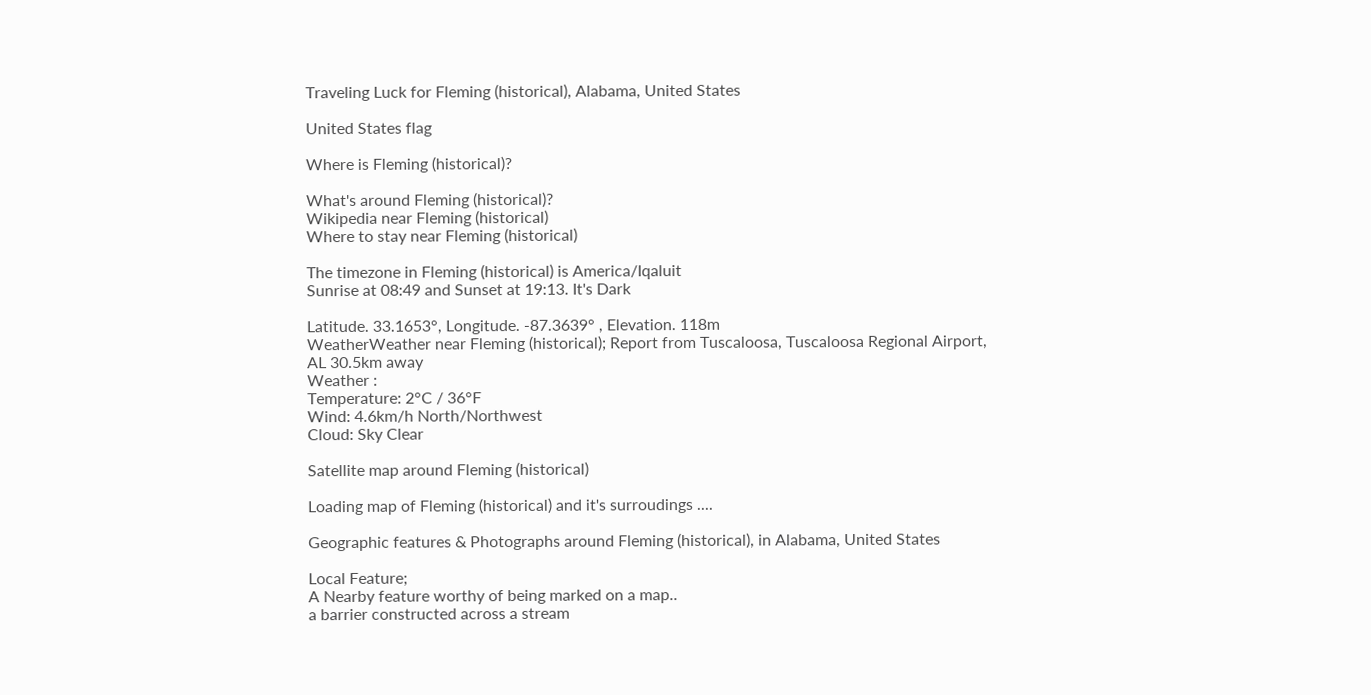Traveling Luck for Fleming (historical), Alabama, United States

United States flag

Where is Fleming (historical)?

What's around Fleming (historical)?
Wikipedia near Fleming (historical)
Where to stay near Fleming (historical)

The timezone in Fleming (historical) is America/Iqaluit
Sunrise at 08:49 and Sunset at 19:13. It's Dark

Latitude. 33.1653°, Longitude. -87.3639° , Elevation. 118m
WeatherWeather near Fleming (historical); Report from Tuscaloosa, Tuscaloosa Regional Airport, AL 30.5km away
Weather :
Temperature: 2°C / 36°F
Wind: 4.6km/h North/Northwest
Cloud: Sky Clear

Satellite map around Fleming (historical)

Loading map of Fleming (historical) and it's surroudings ....

Geographic features & Photographs around Fleming (historical), in Alabama, United States

Local Feature;
A Nearby feature worthy of being marked on a map..
a barrier constructed across a stream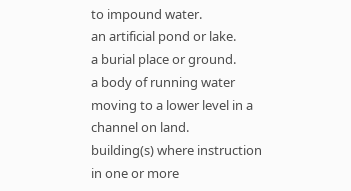to impound water.
an artificial pond or lake.
a burial place or ground.
a body of running water moving to a lower level in a channel on land.
building(s) where instruction in one or more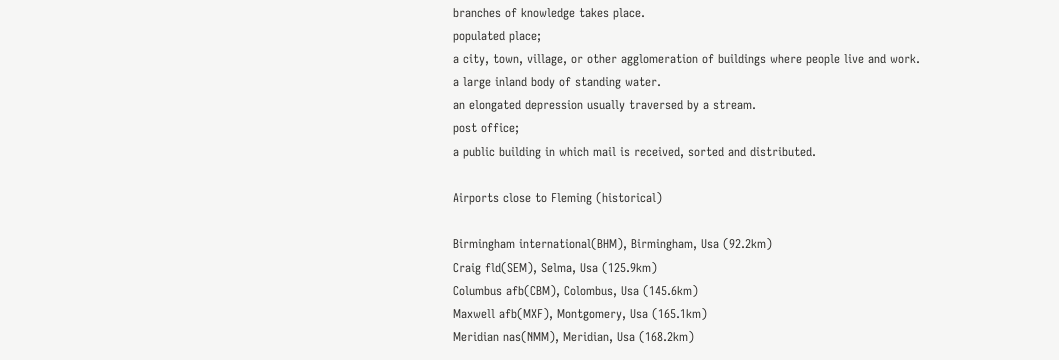branches of knowledge takes place.
populated place;
a city, town, village, or other agglomeration of buildings where people live and work.
a large inland body of standing water.
an elongated depression usually traversed by a stream.
post office;
a public building in which mail is received, sorted and distributed.

Airports close to Fleming (historical)

Birmingham international(BHM), Birmingham, Usa (92.2km)
Craig fld(SEM), Selma, Usa (125.9km)
Columbus afb(CBM), Colombus, Usa (145.6km)
Maxwell afb(MXF), Montgomery, Usa (165.1km)
Meridian nas(NMM), Meridian, Usa (168.2km)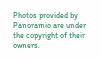Photos provided by Panoramio are under the copyright of their owners.